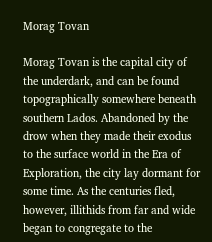Morag Tovan

Morag Tovan is the capital city of the underdark, and can be found topographically somewhere beneath southern Lados. Abandoned by the drow when they made their exodus to the surface world in the Era of Exploration, the city lay dormant for some time. As the centuries fled, however, illithids from far and wide began to congregate to the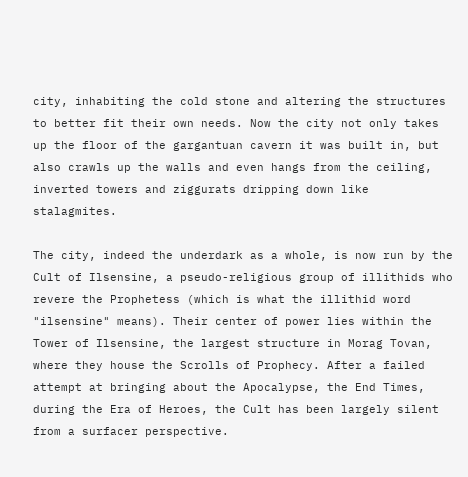city, inhabiting the cold stone and altering the structures to better fit their own needs. Now the city not only takes up the floor of the gargantuan cavern it was built in, but also crawls up the walls and even hangs from the ceiling, inverted towers and ziggurats dripping down like stalagmites.

The city, indeed the underdark as a whole, is now run by the Cult of Ilsensine, a pseudo-religious group of illithids who revere the Prophetess (which is what the illithid word "ilsensine" means). Their center of power lies within the Tower of Ilsensine, the largest structure in Morag Tovan, where they house the Scrolls of Prophecy. After a failed attempt at bringing about the Apocalypse, the End Times, during the Era of Heroes, the Cult has been largely silent from a surfacer perspective.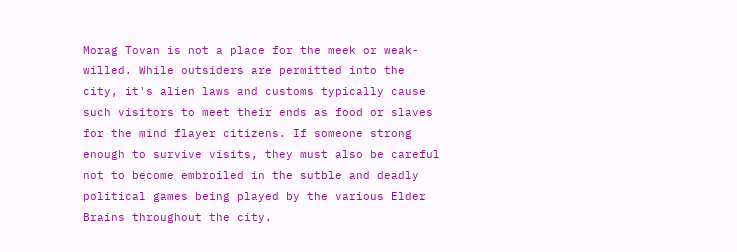Morag Tovan is not a place for the meek or weak-willed. While outsiders are permitted into the city, it's alien laws and customs typically cause such visitors to meet their ends as food or slaves for the mind flayer citizens. If someone strong enough to survive visits, they must also be careful not to become embroiled in the sutble and deadly political games being played by the various Elder Brains throughout the city.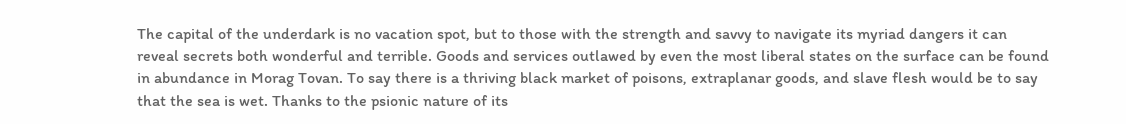The capital of the underdark is no vacation spot, but to those with the strength and savvy to navigate its myriad dangers it can reveal secrets both wonderful and terrible. Goods and services outlawed by even the most liberal states on the surface can be found in abundance in Morag Tovan. To say there is a thriving black market of poisons, extraplanar goods, and slave flesh would be to say that the sea is wet. Thanks to the psionic nature of its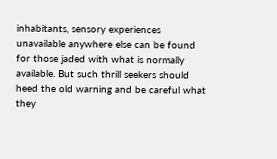inhabitants, sensory experiences unavailable anywhere else can be found for those jaded with what is normally available. But such thrill seekers should heed the old warning and be careful what they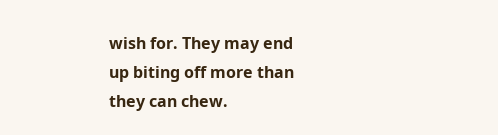wish for. They may end up biting off more than they can chew.